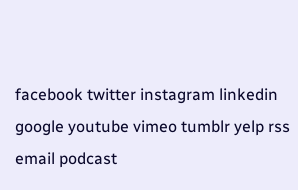facebook twitter instagram linkedin google youtube vimeo tumblr yelp rss email podcast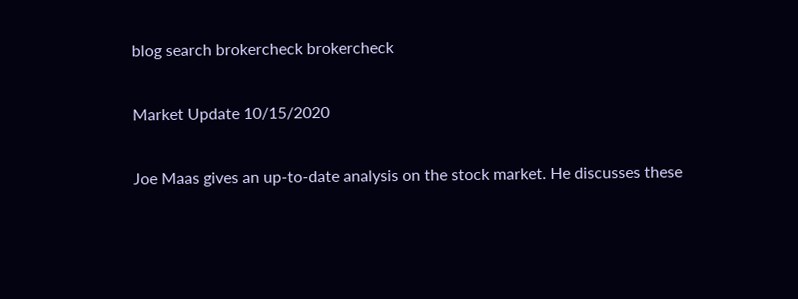blog search brokercheck brokercheck

Market Update 10/15/2020

Joe Maas gives an up-to-date analysis on the stock market. He discusses these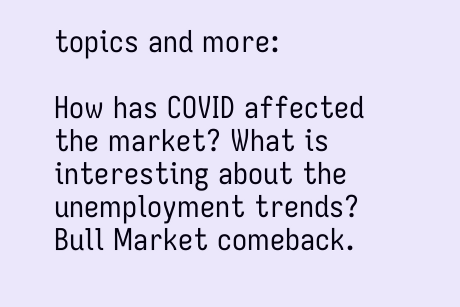topics and more:

How has COVID affected the market? What is interesting about the unemployment trends? Bull Market comeback.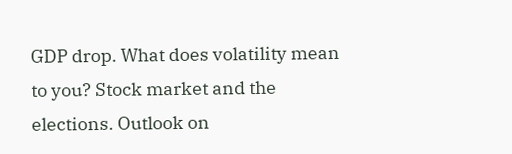GDP drop. What does volatility mean to you? Stock market and the elections. Outlook on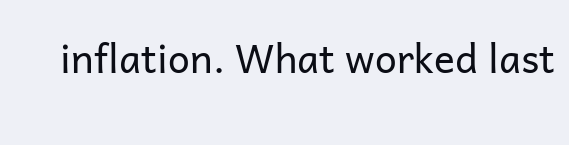inflation. What worked last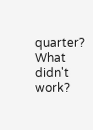quarter? What didn't work?